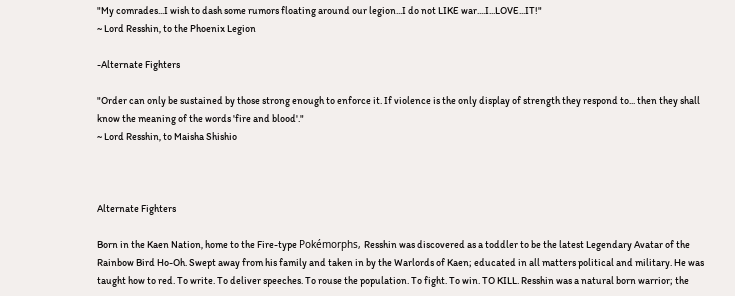"My comrades...I wish to dash some rumors floating around our legion...I do not LIKE war....I...LOVE...IT!"
~ Lord Resshin, to the Phoenix Legion

-Alternate Fighters

"Order can only be sustained by those strong enough to enforce it. If violence is the only display of strength they respond to... then they shall know the meaning of the words 'fire and blood'."
~ Lord Resshin, to Maisha Shishio



Alternate Fighters

Born in the Kaen Nation, home to the Fire-type Pokémorphs, Resshin was discovered as a toddler to be the latest Legendary Avatar of the Rainbow Bird Ho-Oh. Swept away from his family and taken in by the Warlords of Kaen; educated in all matters political and military. He was taught how to red. To write. To deliver speeches. To rouse the population. To fight. To win. TO KILL. Resshin was a natural born warrior; the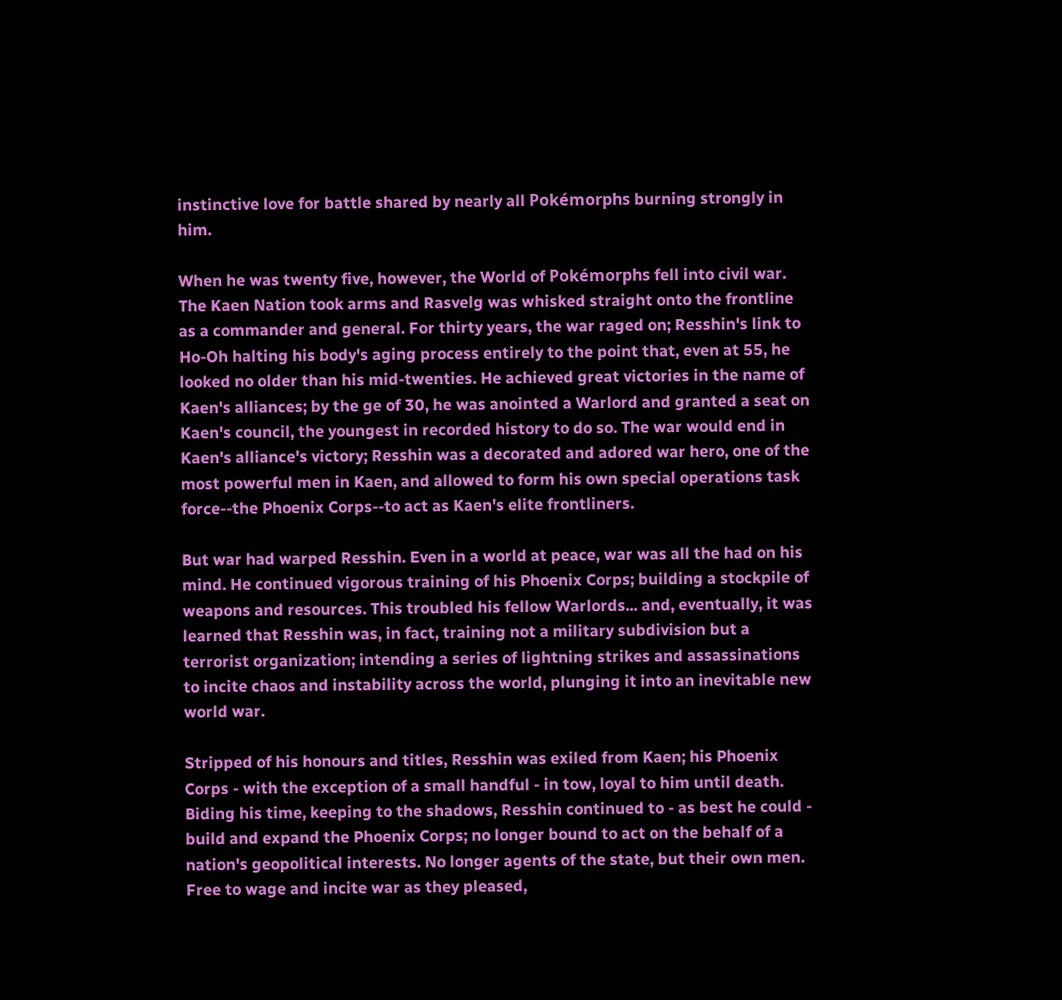instinctive love for battle shared by nearly all Pokémorphs burning strongly in him.

When he was twenty five, however, the World of Pokémorphs fell into civil war. The Kaen Nation took arms and Rasvelg was whisked straight onto the frontline as a commander and general. For thirty years, the war raged on; Resshin's link to Ho-Oh halting his body's aging process entirely to the point that, even at 55, he looked no older than his mid-twenties. He achieved great victories in the name of Kaen's alliances; by the ge of 30, he was anointed a Warlord and granted a seat on Kaen's council, the youngest in recorded history to do so. The war would end in Kaen's alliance's victory; Resshin was a decorated and adored war hero, one of the most powerful men in Kaen, and allowed to form his own special operations task force--the Phoenix Corps--to act as Kaen's elite frontliners.

But war had warped Resshin. Even in a world at peace, war was all the had on his mind. He continued vigorous training of his Phoenix Corps; building a stockpile of weapons and resources. This troubled his fellow Warlords... and, eventually, it was learned that Resshin was, in fact, training not a military subdivision but a terrorist organization; intending a series of lightning strikes and assassinations to incite chaos and instability across the world, plunging it into an inevitable new world war.

Stripped of his honours and titles, Resshin was exiled from Kaen; his Phoenix Corps - with the exception of a small handful - in tow, loyal to him until death. Biding his time, keeping to the shadows, Resshin continued to - as best he could - build and expand the Phoenix Corps; no longer bound to act on the behalf of a nation's geopolitical interests. No longer agents of the state, but their own men. Free to wage and incite war as they pleased,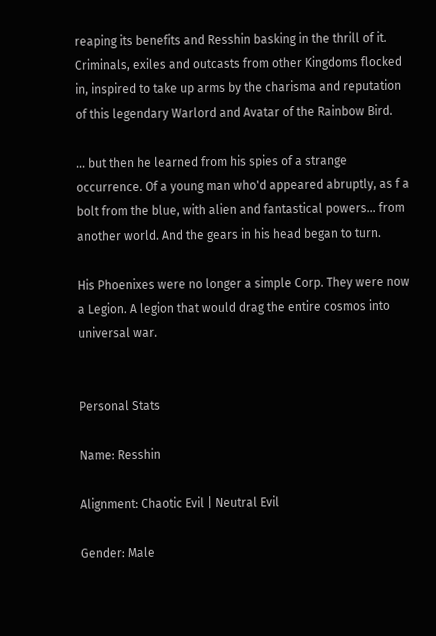reaping its benefits and Resshin basking in the thrill of it. Criminals, exiles and outcasts from other Kingdoms flocked in, inspired to take up arms by the charisma and reputation of this legendary Warlord and Avatar of the Rainbow Bird.

... but then he learned from his spies of a strange occurrence. Of a young man who'd appeared abruptly, as f a bolt from the blue, with alien and fantastical powers... from another world. And the gears in his head began to turn.

His Phoenixes were no longer a simple Corp. They were now a Legion. A legion that would drag the entire cosmos into universal war.


Personal Stats

Name: Resshin

Alignment: Chaotic Evil | Neutral Evil

Gender: Male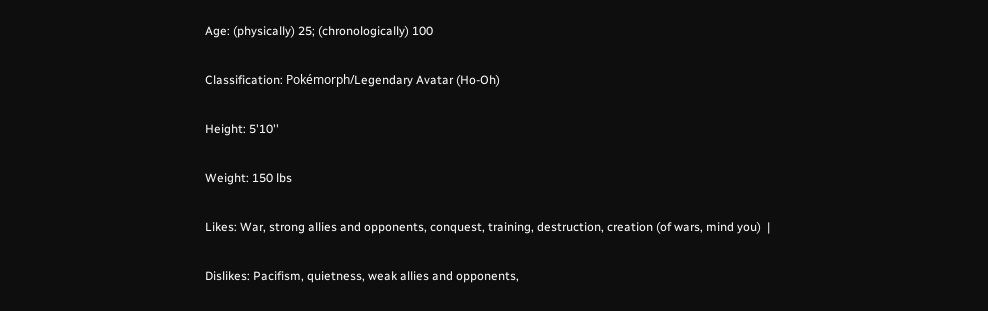Age: (physically) 25; (chronologically) 100

Classification: Pokémorph/Legendary Avatar (Ho-Oh)

Height: 5'10''

Weight: 150 lbs

Likes: War, strong allies and opponents, conquest, training, destruction, creation (of wars, mind you)  |

Dislikes: Pacifism, quietness, weak allies and opponents,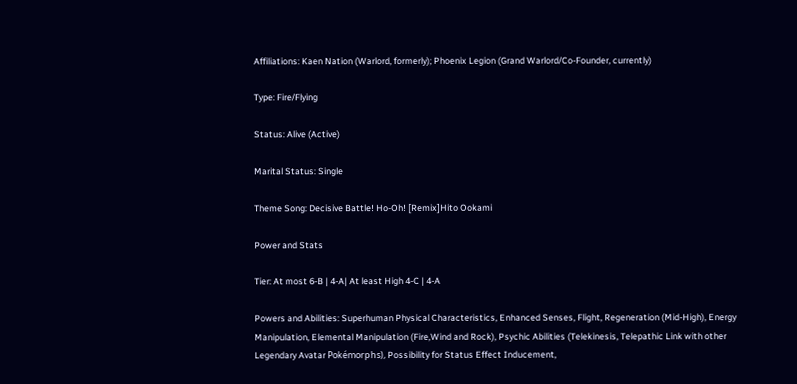Affiliations: Kaen Nation (Warlord, formerly); Phoenix Legion (Grand Warlord/Co-Founder, currently)

Type: Fire/Flying

Status: Alive (Active)

Marital Status: Single

Theme Song: Decisive Battle! Ho-Oh! [Remix]Hito Ookami

Power and Stats

Tier: At most 6-B | 4-A| At least High 4-C | 4-A

Powers and Abilities: Superhuman Physical Characteristics, Enhanced Senses, Flight, Regeneration (Mid-High), Energy Manipulation, Elemental Manipulation (Fire,Wind and Rock), Psychic Abilities (Telekinesis, Telepathic Link with other Legendary Avatar Pokémorphs), Possibility for Status Effect Inducement,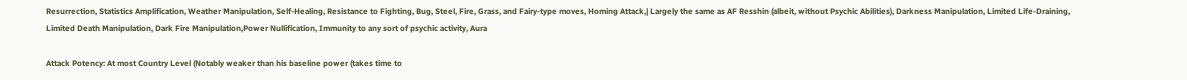Resurrection, Statistics Amplification, Weather Manipulation, Self-Healing, Resistance to Fighting, Bug, Steel, Fire, Grass, and Fairy-type moves, Homing Attack,| Largely the same as AF Resshin (albeit, without Psychic Abilities), Darkness Manipulation, Limited Life-Draining, Limited Death Manipulation, Dark Fire Manipulation,Power Nullification, Immunity to any sort of psychic activity, Aura

Attack Potency: At most Country Level (Notably weaker than his baseline power (takes time to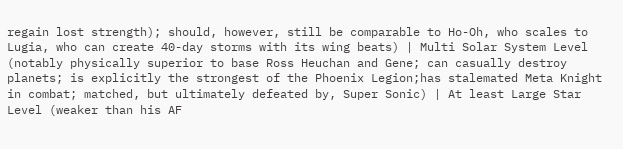regain lost strength); should, however, still be comparable to Ho-Oh, who scales to Lugia, who can create 40-day storms with its wing beats) | Multi Solar System Level (notably physically superior to base Ross Heuchan and Gene; can casually destroy planets; is explicitly the strongest of the Phoenix Legion;has stalemated Meta Knight in combat; matched, but ultimately defeated by, Super Sonic) | At least Large Star Level (weaker than his AF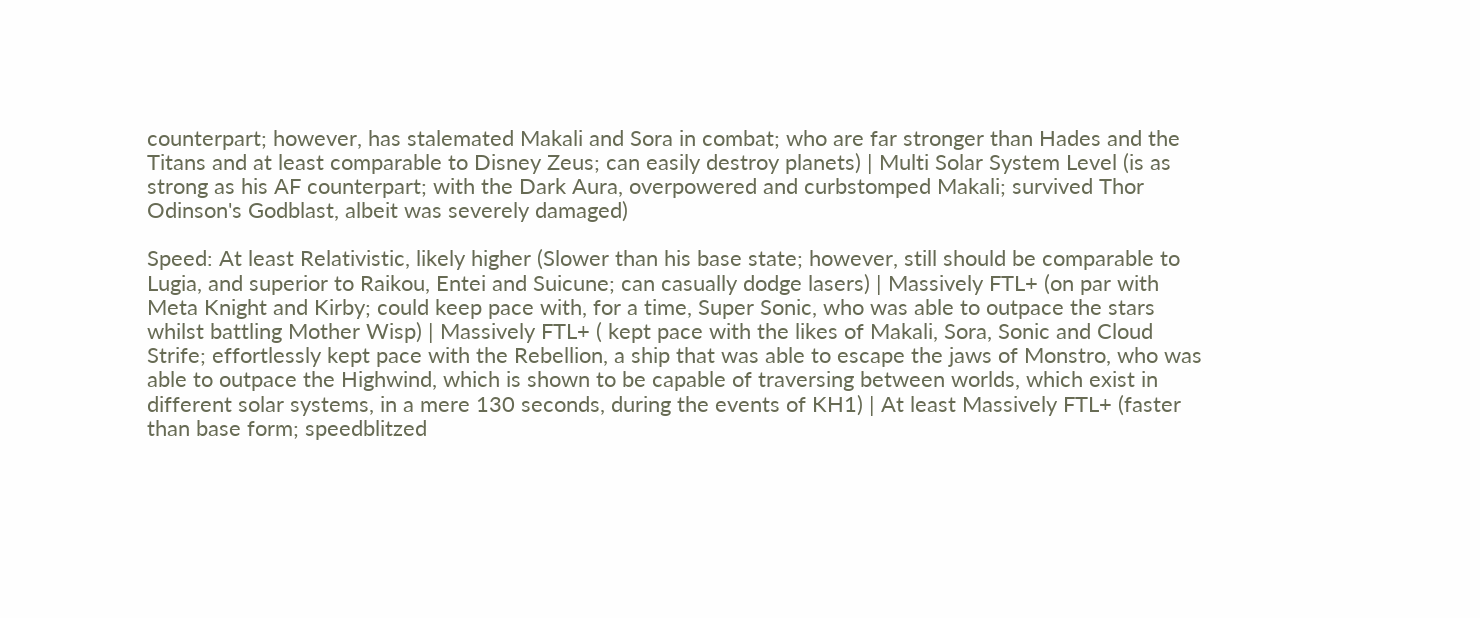counterpart; however, has stalemated Makali and Sora in combat; who are far stronger than Hades and the Titans and at least comparable to Disney Zeus; can easily destroy planets) | Multi Solar System Level (is as strong as his AF counterpart; with the Dark Aura, overpowered and curbstomped Makali; survived Thor Odinson's Godblast, albeit was severely damaged)

Speed: At least Relativistic, likely higher (Slower than his base state; however, still should be comparable to Lugia, and superior to Raikou, Entei and Suicune; can casually dodge lasers) | Massively FTL+ (on par with Meta Knight and Kirby; could keep pace with, for a time, Super Sonic, who was able to outpace the stars whilst battling Mother Wisp) | Massively FTL+ ( kept pace with the likes of Makali, Sora, Sonic and Cloud Strife; effortlessly kept pace with the Rebellion, a ship that was able to escape the jaws of Monstro, who was able to outpace the Highwind, which is shown to be capable of traversing between worlds, which exist in different solar systems, in a mere 130 seconds, during the events of KH1) | At least Massively FTL+ (faster than base form; speedblitzed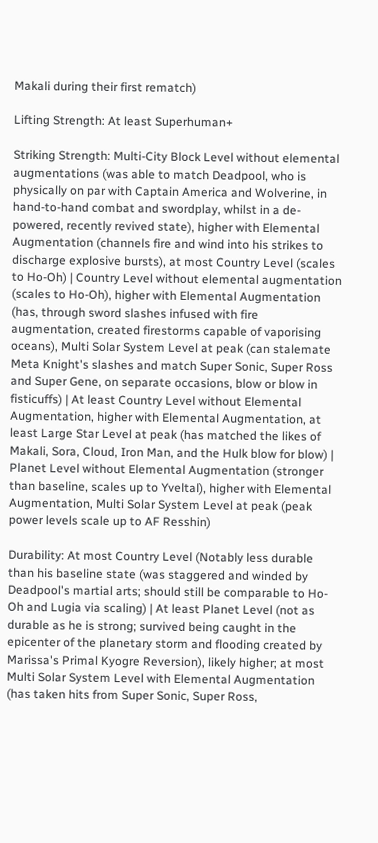Makali during their first rematch)

Lifting Strength: At least Superhuman+

Striking Strength: Multi-City Block Level without elemental augmentations (was able to match Deadpool, who is physically on par with Captain America and Wolverine, in hand-to-hand combat and swordplay, whilst in a de-powered, recently revived state), higher with Elemental Augmentation (channels fire and wind into his strikes to discharge explosive bursts), at most Country Level (scales to Ho-Oh) | Country Level without elemental augmentation (scales to Ho-Oh), higher with Elemental Augmentation (has, through sword slashes infused with fire augmentation, created firestorms capable of vaporising oceans), Multi Solar System Level at peak (can stalemate Meta Knight's slashes and match Super Sonic, Super Ross and Super Gene, on separate occasions, blow or blow in fisticuffs) | At least Country Level without Elemental Augmentation, higher with Elemental Augmentation, at least Large Star Level at peak (has matched the likes of Makali, Sora, Cloud, Iron Man, and the Hulk blow for blow) | Planet Level without Elemental Augmentation (stronger than baseline, scales up to Yveltal), higher with Elemental Augmentation, Multi Solar System Level at peak (peak power levels scale up to AF Resshin)

Durability: At most Country Level (Notably less durable than his baseline state (was staggered and winded by Deadpool's martial arts; should still be comparable to Ho-Oh and Lugia via scaling) | At least Planet Level (not as durable as he is strong; survived being caught in the epicenter of the planetary storm and flooding created by Marissa's Primal Kyogre Reversion), likely higher; at most Multi Solar System Level with Elemental Augmentation (has taken hits from Super Sonic, Super Ross,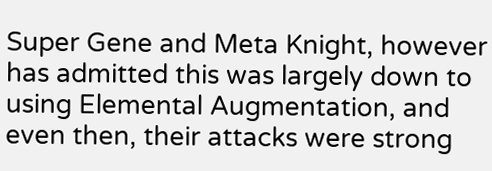Super Gene and Meta Knight, however has admitted this was largely down to using Elemental Augmentation, and even then, their attacks were strong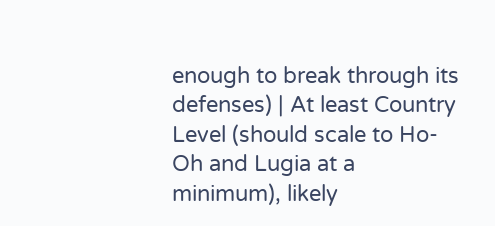enough to break through its defenses) | At least Country Level (should scale to Ho-Oh and Lugia at a minimum), likely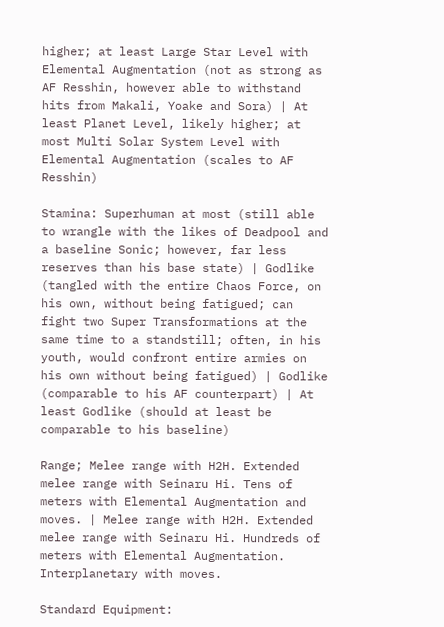higher; at least Large Star Level with Elemental Augmentation (not as strong as AF Resshin, however able to withstand hits from Makali, Yoake and Sora) | At least Planet Level, likely higher; at most Multi Solar System Level with Elemental Augmentation (scales to AF Resshin)

Stamina: Superhuman at most (still able to wrangle with the likes of Deadpool and a baseline Sonic; however, far less reserves than his base state) | Godlike (tangled with the entire Chaos Force, on his own, without being fatigued; can fight two Super Transformations at the same time to a standstill; often, in his youth, would confront entire armies on his own without being fatigued) | Godlike (comparable to his AF counterpart) | At least Godlike (should at least be comparable to his baseline)

Range; Melee range with H2H. Extended melee range with Seinaru Hi. Tens of meters with Elemental Augmentation and moves. | Melee range with H2H. Extended melee range with Seinaru Hi. Hundreds of meters with Elemental Augmentation. Interplanetary with moves.

Standard Equipment: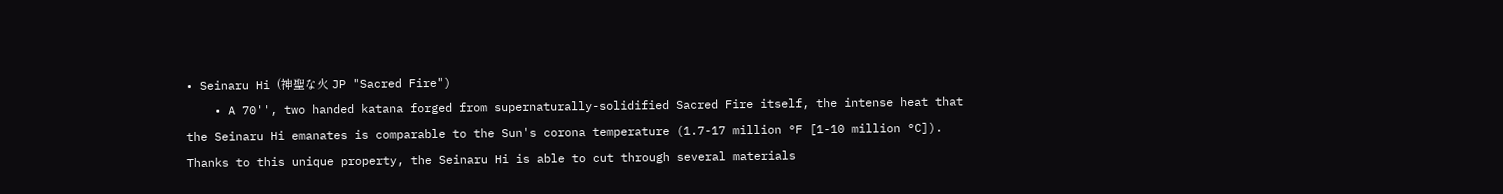• Seinaru Hi (神聖な火 JP "Sacred Fire")
    • A 70'', two handed katana forged from supernaturally-solidified Sacred Fire itself, the intense heat that the Seinaru Hi emanates is comparable to the Sun's corona temperature (1.7-17 million °F [1-10 million °C]). Thanks to this unique property, the Seinaru Hi is able to cut through several materials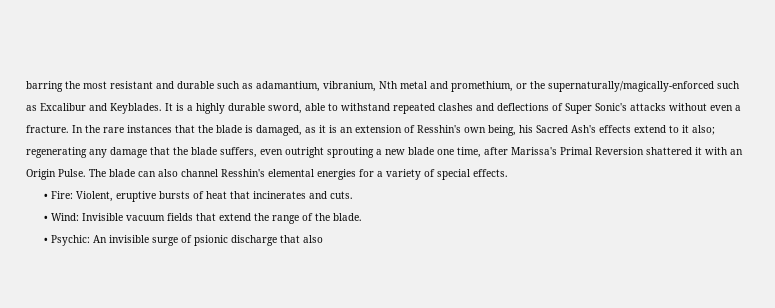barring the most resistant and durable such as adamantium, vibranium, Nth metal and promethium, or the supernaturally/magically-enforced such as Excalibur and Keyblades. It is a highly durable sword, able to withstand repeated clashes and deflections of Super Sonic's attacks without even a fracture. In the rare instances that the blade is damaged, as it is an extension of Resshin's own being, his Sacred Ash's effects extend to it also; regenerating any damage that the blade suffers, even outright sprouting a new blade one time, after Marissa's Primal Reversion shattered it with an Origin Pulse. The blade can also channel Resshin's elemental energies for a variety of special effects.
      • Fire: Violent, eruptive bursts of heat that incinerates and cuts.
      • Wind: Invisible vacuum fields that extend the range of the blade.
      • Psychic: An invisible surge of psionic discharge that also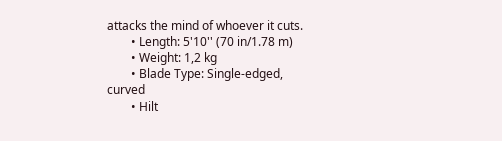attacks the mind of whoever it cuts.
        • Length: 5'10'' (70 in/1.78 m)
        • Weight: 1,2 kg
        • Blade Type: Single-edged, curved
        • Hilt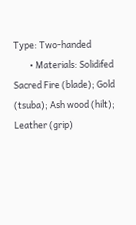Type: Two-handed
        • Materials: Solidifed Sacred Fire (blade); Gold (tsuba); Ash wood (hilt); Leather (grip)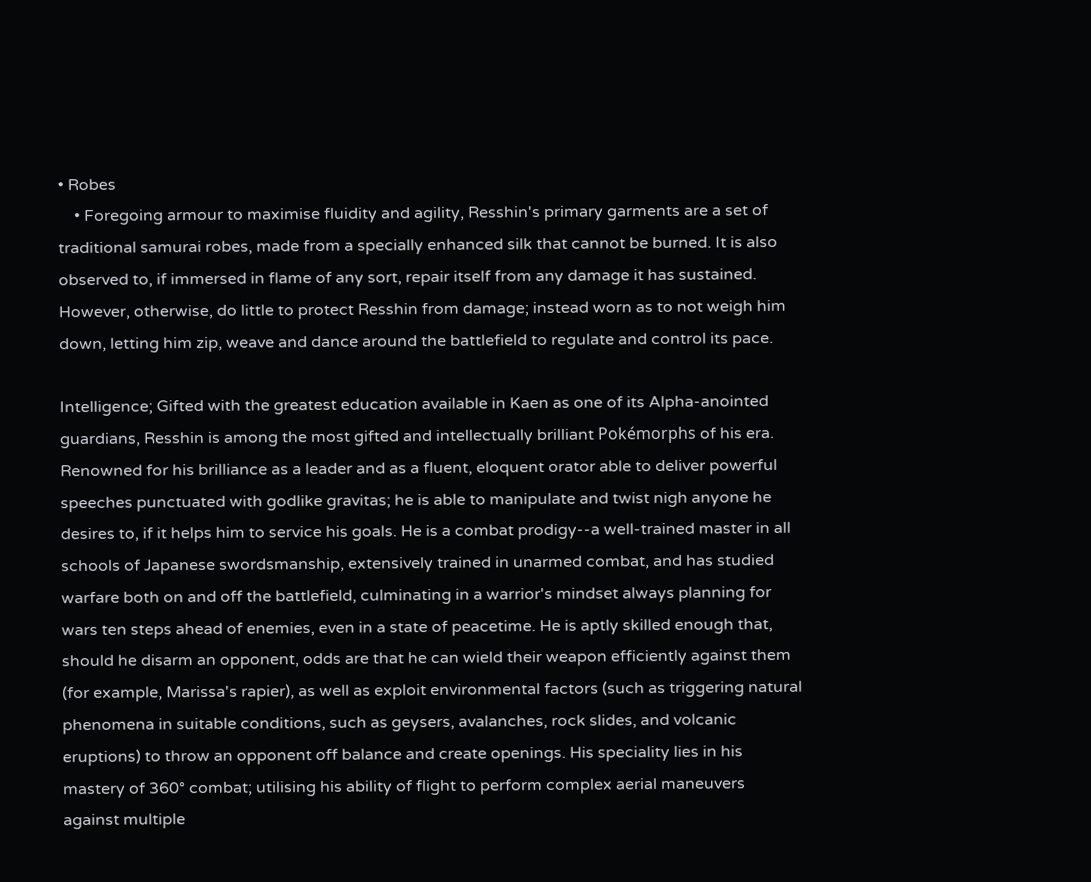• Robes
    • Foregoing armour to maximise fluidity and agility, Resshin's primary garments are a set of traditional samurai robes, made from a specially enhanced silk that cannot be burned. It is also observed to, if immersed in flame of any sort, repair itself from any damage it has sustained. However, otherwise, do little to protect Resshin from damage; instead worn as to not weigh him down, letting him zip, weave and dance around the battlefield to regulate and control its pace.

Intelligence; Gifted with the greatest education available in Kaen as one of its Alpha-anointed guardians, Resshin is among the most gifted and intellectually brilliant Pokémorphs of his era. Renowned for his brilliance as a leader and as a fluent, eloquent orator able to deliver powerful speeches punctuated with godlike gravitas; he is able to manipulate and twist nigh anyone he desires to, if it helps him to service his goals. He is a combat prodigy--a well-trained master in all schools of Japanese swordsmanship, extensively trained in unarmed combat, and has studied warfare both on and off the battlefield, culminating in a warrior's mindset always planning for wars ten steps ahead of enemies, even in a state of peacetime. He is aptly skilled enough that, should he disarm an opponent, odds are that he can wield their weapon efficiently against them (for example, Marissa's rapier), as well as exploit environmental factors (such as triggering natural phenomena in suitable conditions, such as geysers, avalanches, rock slides, and volcanic eruptions) to throw an opponent off balance and create openings. His speciality lies in his mastery of 360° combat; utilising his ability of flight to perform complex aerial maneuvers against multiple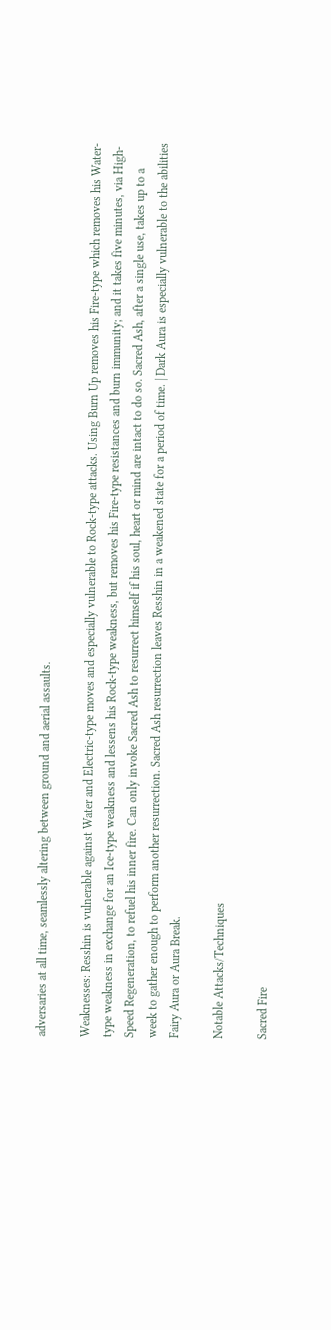adversaries at all time, seamlessly altering between ground and aerial assaults.

Weaknesses: Resshin is vulnerable against Water and Electric-type moves and especially vulnerable to Rock-type attacks. Using Burn Up removes his Fire-type which removes his Water-type weakness in exchange for an Ice-type weakness and lessens his Rock-type weakness, but removes his Fire-type resistances and burn immunity; and it takes five minutes, via High-Speed Regeneration, to refuel his inner fire. Can only invoke Sacred Ash to resurrect himself if his soul, heart or mind are intact to do so. Sacred Ash, after a single use, takes up to a week to gather enough to perform another resurrection. Sacred Ash resurrection leaves Resshin in a weakened state for a period of time. | Dark Aura is especially vulnerable to the abilities Fairy Aura or Aura Break.

Notable Attacks/Techniques

Sacred Fire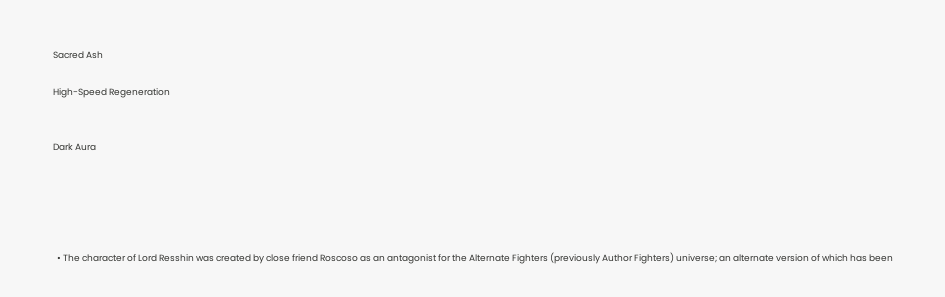Sacred Ash

High-Speed Regeneration


Dark Aura





  • The character of Lord Resshin was created by close friend Roscoso as an antagonist for the Alternate Fighters (previously Author Fighters) universe; an alternate version of which has been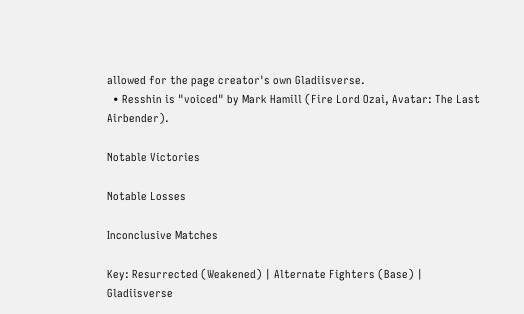allowed for the page creator's own Gladiisverse.
  • Resshin is "voiced" by Mark Hamill (Fire Lord Ozai, Avatar: The Last Airbender).

Notable Victories

Notable Losses

Inconclusive Matches

Key: Resurrected (Weakened) | Alternate Fighters (Base) | Gladiisverse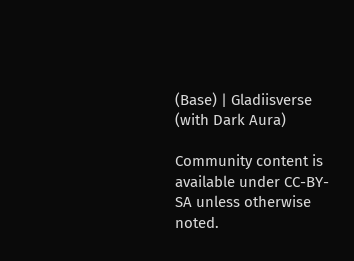(Base) | Gladiisverse (with Dark Aura)

Community content is available under CC-BY-SA unless otherwise noted.